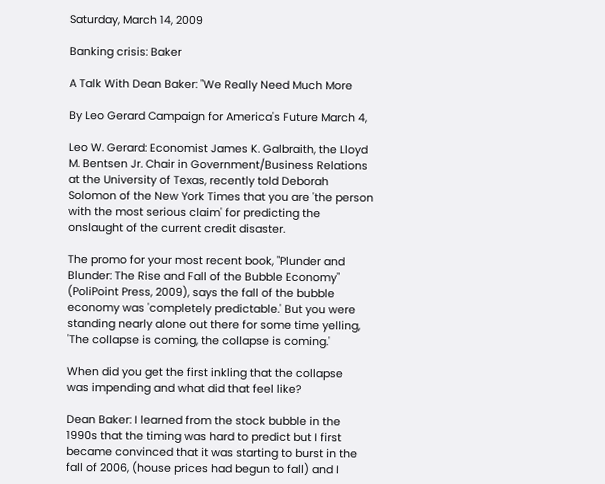Saturday, March 14, 2009

Banking crisis: Baker

A Talk With Dean Baker: "We Really Need Much More

By Leo Gerard Campaign for America's Future March 4,

Leo W. Gerard: Economist James K. Galbraith, the Lloyd
M. Bentsen Jr. Chair in Government/Business Relations
at the University of Texas, recently told Deborah
Solomon of the New York Times that you are 'the person
with the most serious claim' for predicting the
onslaught of the current credit disaster.

The promo for your most recent book, "Plunder and
Blunder: The Rise and Fall of the Bubble Economy"
(PoliPoint Press, 2009), says the fall of the bubble
economy was 'completely predictable.' But you were
standing nearly alone out there for some time yelling,
'The collapse is coming, the collapse is coming.'

When did you get the first inkling that the collapse
was impending and what did that feel like?

Dean Baker: I learned from the stock bubble in the
1990s that the timing was hard to predict but I first
became convinced that it was starting to burst in the
fall of 2006, (house prices had begun to fall) and I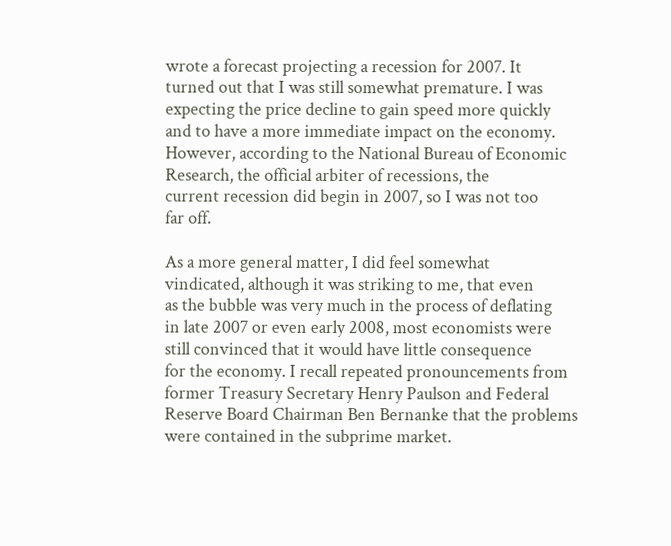wrote a forecast projecting a recession for 2007. It
turned out that I was still somewhat premature. I was
expecting the price decline to gain speed more quickly
and to have a more immediate impact on the economy.
However, according to the National Bureau of Economic
Research, the official arbiter of recessions, the
current recession did begin in 2007, so I was not too
far off.

As a more general matter, I did feel somewhat
vindicated, although it was striking to me, that even
as the bubble was very much in the process of deflating
in late 2007 or even early 2008, most economists were
still convinced that it would have little consequence
for the economy. I recall repeated pronouncements from
former Treasury Secretary Henry Paulson and Federal
Reserve Board Chairman Ben Bernanke that the problems
were contained in the subprime market.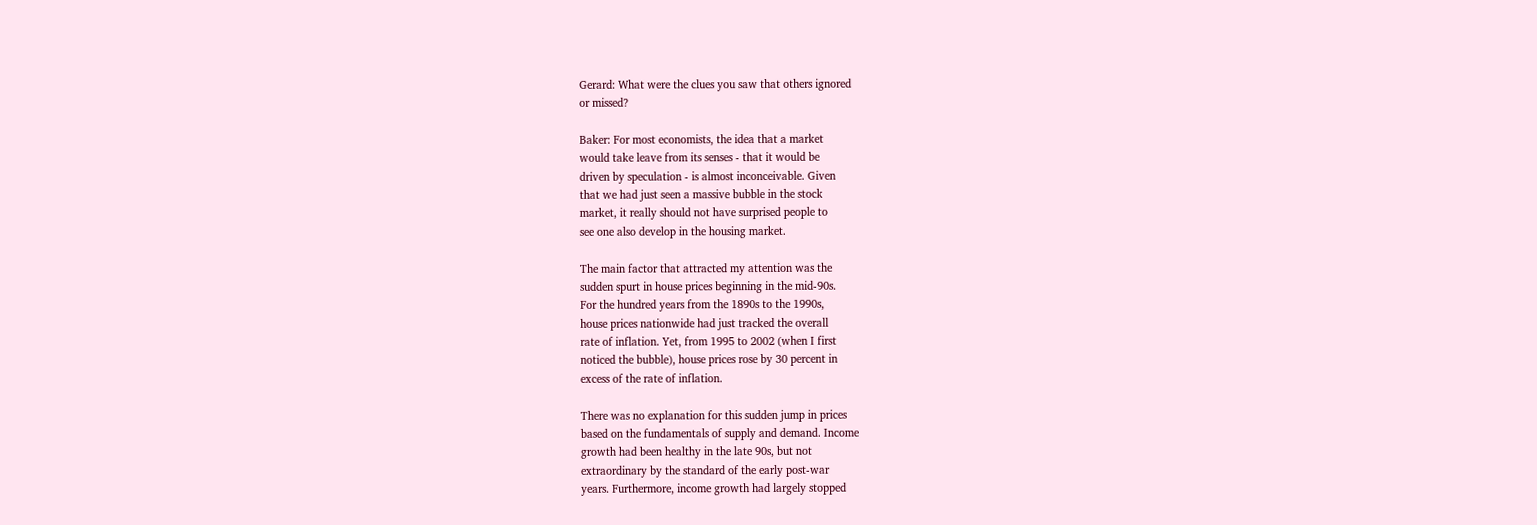Gerard: What were the clues you saw that others ignored
or missed?

Baker: For most economists, the idea that a market
would take leave from its senses - that it would be
driven by speculation - is almost inconceivable. Given
that we had just seen a massive bubble in the stock
market, it really should not have surprised people to
see one also develop in the housing market.

The main factor that attracted my attention was the
sudden spurt in house prices beginning in the mid-90s.
For the hundred years from the 1890s to the 1990s,
house prices nationwide had just tracked the overall
rate of inflation. Yet, from 1995 to 2002 (when I first
noticed the bubble), house prices rose by 30 percent in
excess of the rate of inflation.

There was no explanation for this sudden jump in prices
based on the fundamentals of supply and demand. Income
growth had been healthy in the late 90s, but not
extraordinary by the standard of the early post-war
years. Furthermore, income growth had largely stopped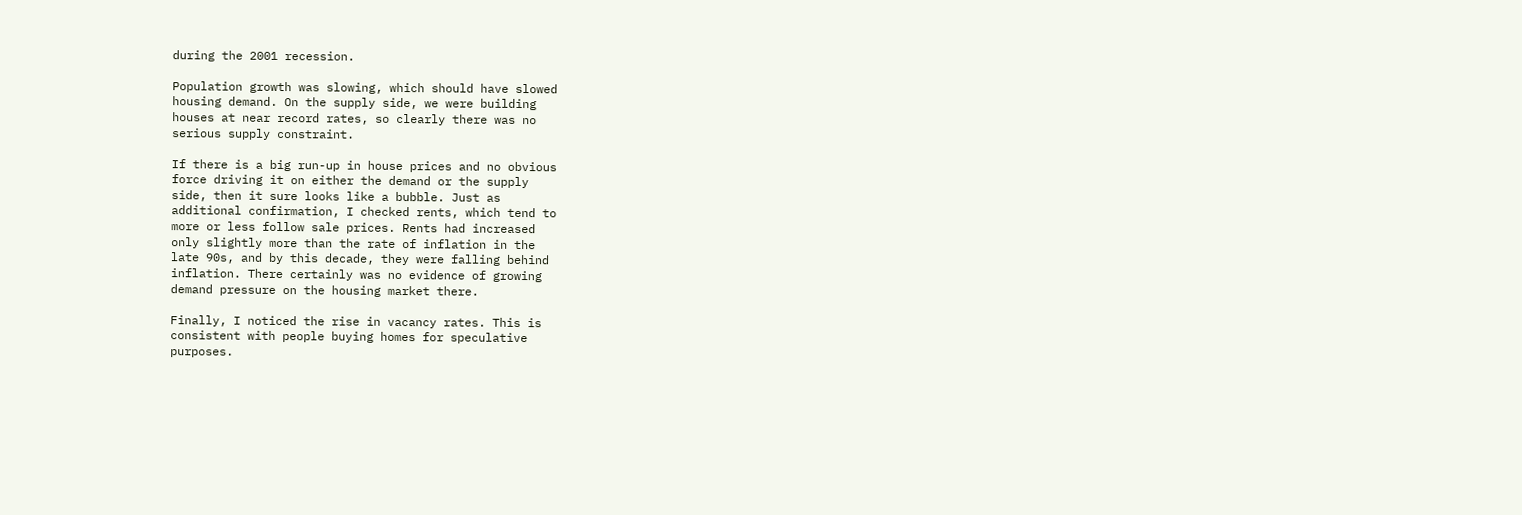during the 2001 recession.

Population growth was slowing, which should have slowed
housing demand. On the supply side, we were building
houses at near record rates, so clearly there was no
serious supply constraint.

If there is a big run-up in house prices and no obvious
force driving it on either the demand or the supply
side, then it sure looks like a bubble. Just as
additional confirmation, I checked rents, which tend to
more or less follow sale prices. Rents had increased
only slightly more than the rate of inflation in the
late 90s, and by this decade, they were falling behind
inflation. There certainly was no evidence of growing
demand pressure on the housing market there.

Finally, I noticed the rise in vacancy rates. This is
consistent with people buying homes for speculative
purposes.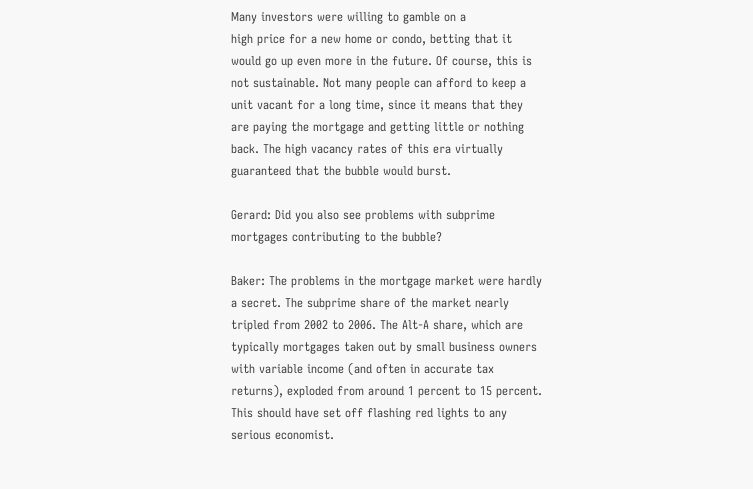Many investors were willing to gamble on a
high price for a new home or condo, betting that it
would go up even more in the future. Of course, this is
not sustainable. Not many people can afford to keep a
unit vacant for a long time, since it means that they
are paying the mortgage and getting little or nothing
back. The high vacancy rates of this era virtually
guaranteed that the bubble would burst.

Gerard: Did you also see problems with subprime
mortgages contributing to the bubble?

Baker: The problems in the mortgage market were hardly
a secret. The subprime share of the market nearly
tripled from 2002 to 2006. The Alt-A share, which are
typically mortgages taken out by small business owners
with variable income (and often in accurate tax
returns), exploded from around 1 percent to 15 percent.
This should have set off flashing red lights to any
serious economist.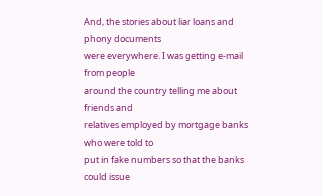And, the stories about liar loans and phony documents
were everywhere. I was getting e-mail from people
around the country telling me about friends and
relatives employed by mortgage banks who were told to
put in fake numbers so that the banks could issue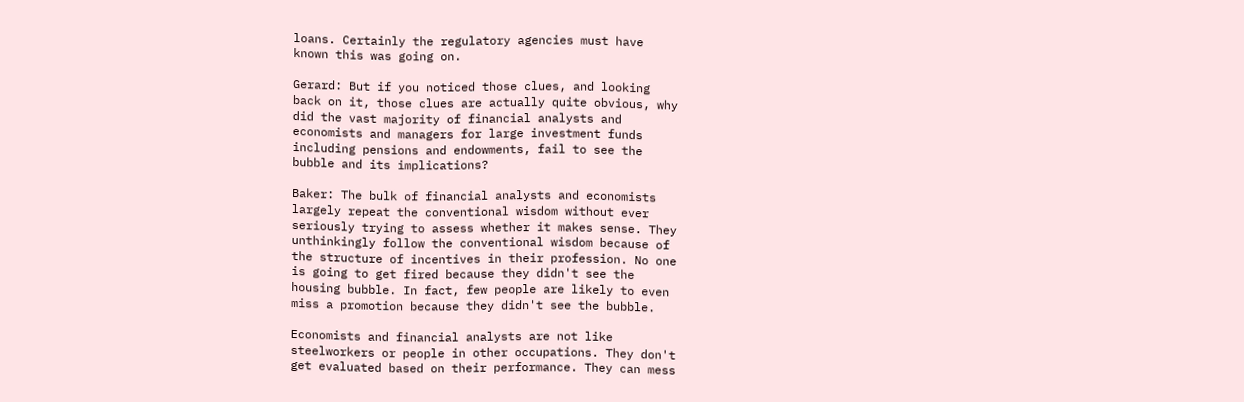loans. Certainly the regulatory agencies must have
known this was going on.

Gerard: But if you noticed those clues, and looking
back on it, those clues are actually quite obvious, why
did the vast majority of financial analysts and
economists and managers for large investment funds
including pensions and endowments, fail to see the
bubble and its implications?

Baker: The bulk of financial analysts and economists
largely repeat the conventional wisdom without ever
seriously trying to assess whether it makes sense. They
unthinkingly follow the conventional wisdom because of
the structure of incentives in their profession. No one
is going to get fired because they didn't see the
housing bubble. In fact, few people are likely to even
miss a promotion because they didn't see the bubble.

Economists and financial analysts are not like
steelworkers or people in other occupations. They don't
get evaluated based on their performance. They can mess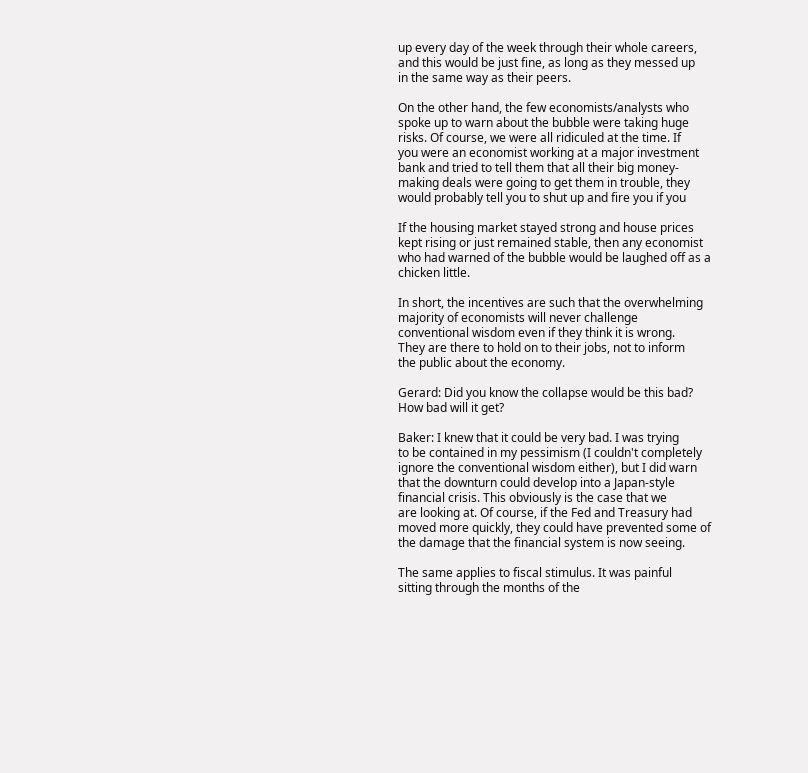up every day of the week through their whole careers,
and this would be just fine, as long as they messed up
in the same way as their peers.

On the other hand, the few economists/analysts who
spoke up to warn about the bubble were taking huge
risks. Of course, we were all ridiculed at the time. If
you were an economist working at a major investment
bank and tried to tell them that all their big money-
making deals were going to get them in trouble, they
would probably tell you to shut up and fire you if you

If the housing market stayed strong and house prices
kept rising or just remained stable, then any economist
who had warned of the bubble would be laughed off as a
chicken little.

In short, the incentives are such that the overwhelming
majority of economists will never challenge
conventional wisdom even if they think it is wrong.
They are there to hold on to their jobs, not to inform
the public about the economy.

Gerard: Did you know the collapse would be this bad?
How bad will it get?

Baker: I knew that it could be very bad. I was trying
to be contained in my pessimism (I couldn't completely
ignore the conventional wisdom either), but I did warn
that the downturn could develop into a Japan-style
financial crisis. This obviously is the case that we
are looking at. Of course, if the Fed and Treasury had
moved more quickly, they could have prevented some of
the damage that the financial system is now seeing.

The same applies to fiscal stimulus. It was painful
sitting through the months of the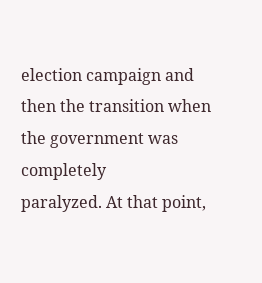election campaign and
then the transition when the government was completely
paralyzed. At that point,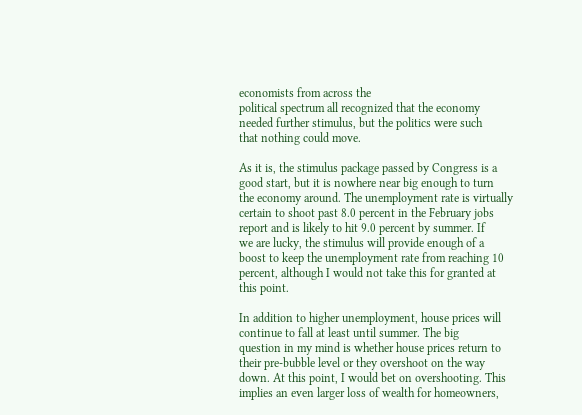economists from across the
political spectrum all recognized that the economy
needed further stimulus, but the politics were such
that nothing could move.

As it is, the stimulus package passed by Congress is a
good start, but it is nowhere near big enough to turn
the economy around. The unemployment rate is virtually
certain to shoot past 8.0 percent in the February jobs
report and is likely to hit 9.0 percent by summer. If
we are lucky, the stimulus will provide enough of a
boost to keep the unemployment rate from reaching 10
percent, although I would not take this for granted at
this point.

In addition to higher unemployment, house prices will
continue to fall at least until summer. The big
question in my mind is whether house prices return to
their pre-bubble level or they overshoot on the way
down. At this point, I would bet on overshooting. This
implies an even larger loss of wealth for homeowners,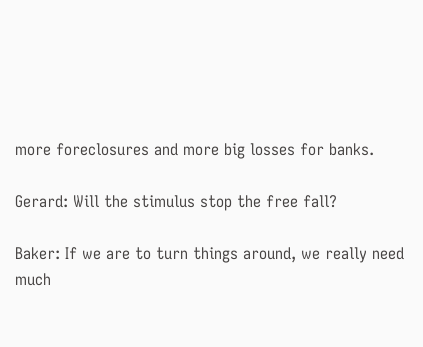more foreclosures and more big losses for banks.

Gerard: Will the stimulus stop the free fall?

Baker: If we are to turn things around, we really need
much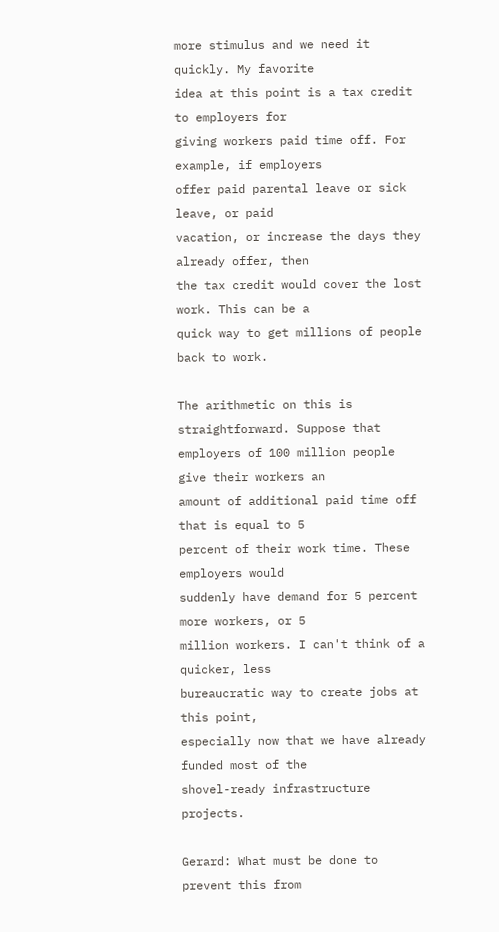more stimulus and we need it quickly. My favorite
idea at this point is a tax credit to employers for
giving workers paid time off. For example, if employers
offer paid parental leave or sick leave, or paid
vacation, or increase the days they already offer, then
the tax credit would cover the lost work. This can be a
quick way to get millions of people back to work.

The arithmetic on this is straightforward. Suppose that
employers of 100 million people give their workers an
amount of additional paid time off that is equal to 5
percent of their work time. These employers would
suddenly have demand for 5 percent more workers, or 5
million workers. I can't think of a quicker, less
bureaucratic way to create jobs at this point,
especially now that we have already funded most of the
shovel-ready infrastructure projects.

Gerard: What must be done to prevent this from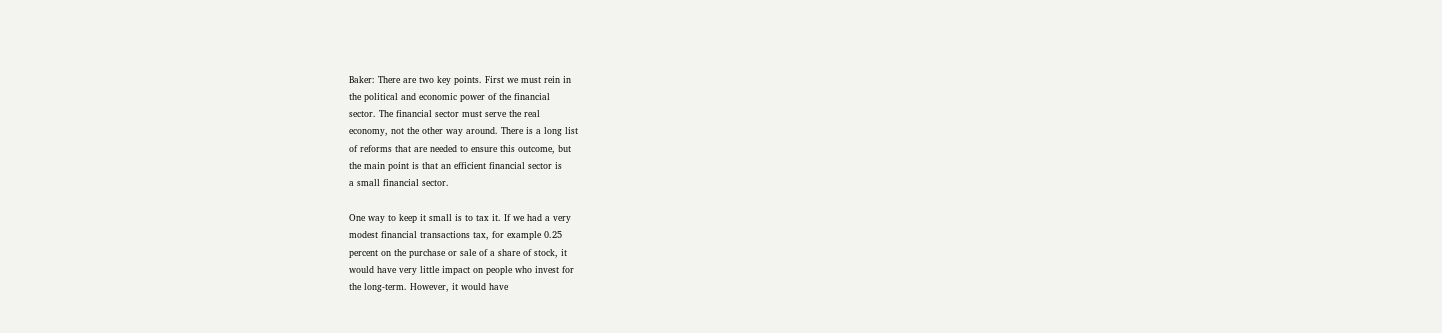Baker: There are two key points. First we must rein in
the political and economic power of the financial
sector. The financial sector must serve the real
economy, not the other way around. There is a long list
of reforms that are needed to ensure this outcome, but
the main point is that an efficient financial sector is
a small financial sector.

One way to keep it small is to tax it. If we had a very
modest financial transactions tax, for example 0.25
percent on the purchase or sale of a share of stock, it
would have very little impact on people who invest for
the long-term. However, it would have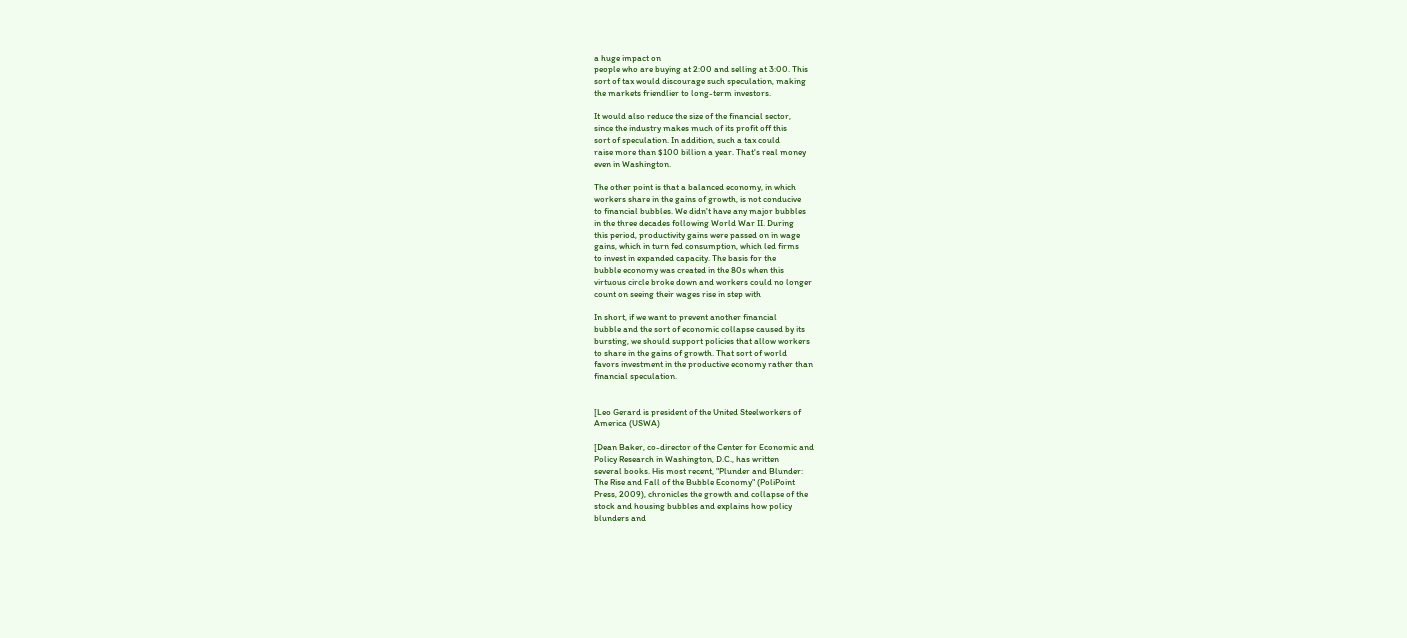a huge impact on
people who are buying at 2:00 and selling at 3:00. This
sort of tax would discourage such speculation, making
the markets friendlier to long-term investors.

It would also reduce the size of the financial sector,
since the industry makes much of its profit off this
sort of speculation. In addition, such a tax could
raise more than $100 billion a year. That's real money
even in Washington.

The other point is that a balanced economy, in which
workers share in the gains of growth, is not conducive
to financial bubbles. We didn't have any major bubbles
in the three decades following World War II. During
this period, productivity gains were passed on in wage
gains, which in turn fed consumption, which led firms
to invest in expanded capacity. The basis for the
bubble economy was created in the 80s when this
virtuous circle broke down and workers could no longer
count on seeing their wages rise in step with

In short, if we want to prevent another financial
bubble and the sort of economic collapse caused by its
bursting, we should support policies that allow workers
to share in the gains of growth. That sort of world
favors investment in the productive economy rather than
financial speculation.


[Leo Gerard is president of the United Steelworkers of
America (USWA)

[Dean Baker, co-director of the Center for Economic and
Policy Research in Washington, D.C., has written
several books. His most recent, "Plunder and Blunder:
The Rise and Fall of the Bubble Economy" (PoliPoint
Press, 2009), chronicles the growth and collapse of the
stock and housing bubbles and explains how policy
blunders and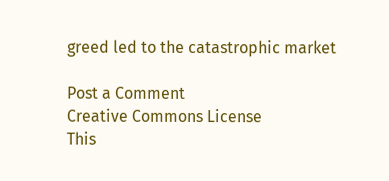greed led to the catastrophic market

Post a Comment
Creative Commons License
This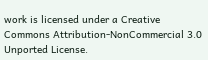work is licensed under a Creative Commons Attribution-NonCommercial 3.0 Unported License.